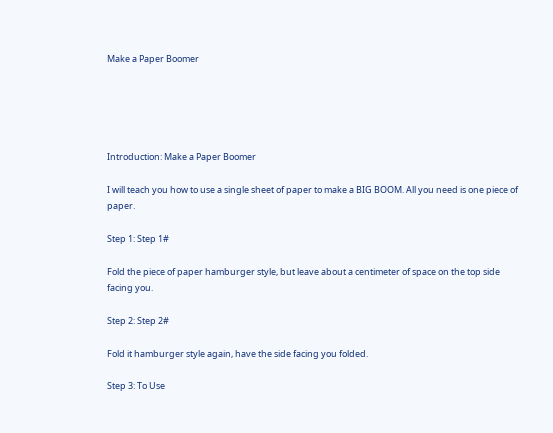Make a Paper Boomer





Introduction: Make a Paper Boomer

I will teach you how to use a single sheet of paper to make a BIG BOOM. All you need is one piece of paper.

Step 1: Step 1#

Fold the piece of paper hamburger style, but leave about a centimeter of space on the top side facing you.

Step 2: Step 2#

Fold it hamburger style again, have the side facing you folded.

Step 3: To Use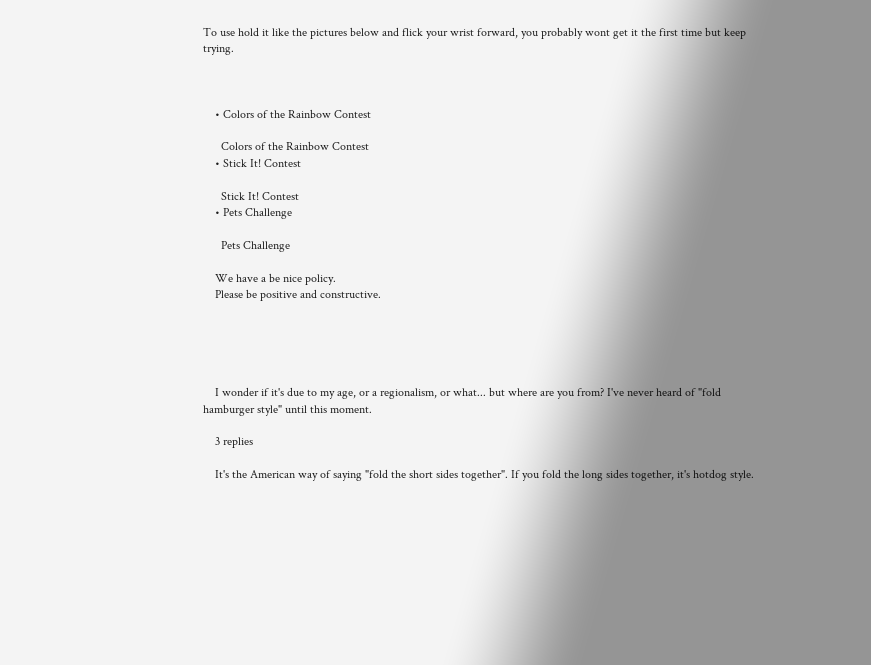To use hold it like the pictures below and flick your wrist forward, you probably wont get it the first time but keep trying.



    • Colors of the Rainbow Contest

      Colors of the Rainbow Contest
    • Stick It! Contest

      Stick It! Contest
    • Pets Challenge

      Pets Challenge

    We have a be nice policy.
    Please be positive and constructive.





    I wonder if it's due to my age, or a regionalism, or what... but where are you from? I've never heard of "fold hamburger style" until this moment.

    3 replies

    It's the American way of saying "fold the short sides together". If you fold the long sides together, it's hotdog style.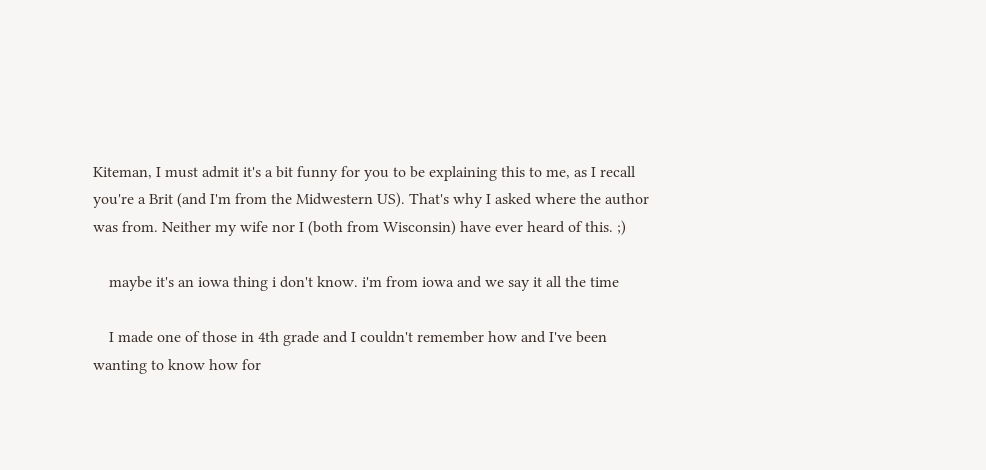Kiteman, I must admit it's a bit funny for you to be explaining this to me, as I recall you're a Brit (and I'm from the Midwestern US). That's why I asked where the author was from. Neither my wife nor I (both from Wisconsin) have ever heard of this. ;)

    maybe it's an iowa thing i don't know. i'm from iowa and we say it all the time

    I made one of those in 4th grade and I couldn't remember how and I've been wanting to know how for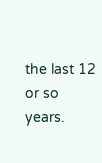the last 12 or so years.